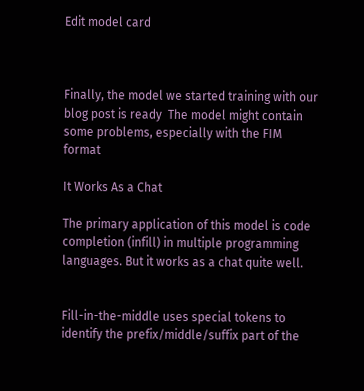Edit model card



Finally, the model we started training with our blog post is ready  The model might contain some problems, especially with the FIM format

It Works As a Chat

The primary application of this model is code completion (infill) in multiple programming languages. But it works as a chat quite well.


Fill-in-the-middle uses special tokens to identify the prefix/middle/suffix part of the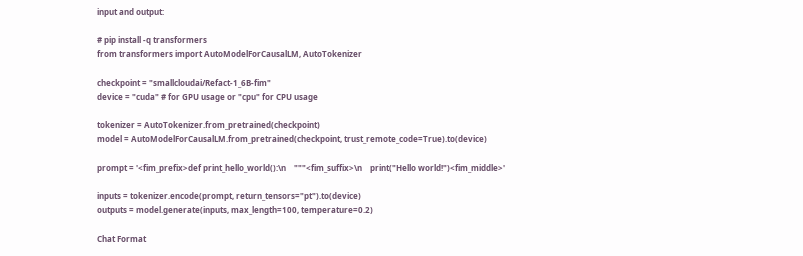input and output:

# pip install -q transformers
from transformers import AutoModelForCausalLM, AutoTokenizer

checkpoint = "smallcloudai/Refact-1_6B-fim"
device = "cuda" # for GPU usage or "cpu" for CPU usage

tokenizer = AutoTokenizer.from_pretrained(checkpoint)
model = AutoModelForCausalLM.from_pretrained(checkpoint, trust_remote_code=True).to(device)

prompt = '<fim_prefix>def print_hello_world():\n    """<fim_suffix>\n    print("Hello world!")<fim_middle>'

inputs = tokenizer.encode(prompt, return_tensors="pt").to(device)
outputs = model.generate(inputs, max_length=100, temperature=0.2)

Chat Format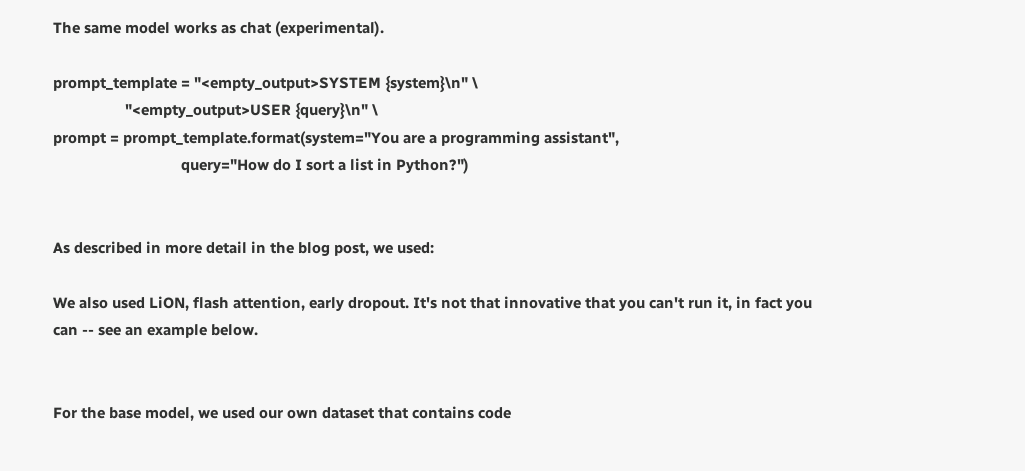The same model works as chat (experimental).

prompt_template = "<empty_output>SYSTEM {system}\n" \
                  "<empty_output>USER {query}\n" \
prompt = prompt_template.format(system="You are a programming assistant",
                                query="How do I sort a list in Python?")


As described in more detail in the blog post, we used:

We also used LiON, flash attention, early dropout. It's not that innovative that you can't run it, in fact you can -- see an example below.


For the base model, we used our own dataset that contains code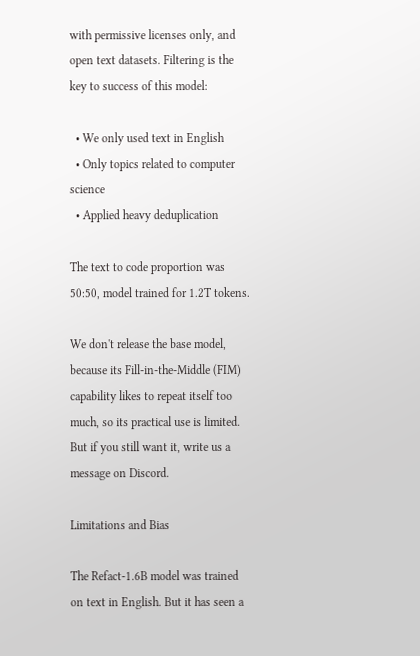with permissive licenses only, and open text datasets. Filtering is the key to success of this model:

  • We only used text in English
  • Only topics related to computer science
  • Applied heavy deduplication

The text to code proportion was 50:50, model trained for 1.2T tokens.

We don't release the base model, because its Fill-in-the-Middle (FIM) capability likes to repeat itself too much, so its practical use is limited. But if you still want it, write us a message on Discord.

Limitations and Bias

The Refact-1.6B model was trained on text in English. But it has seen a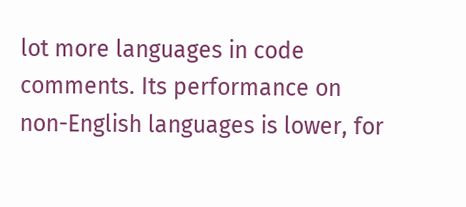lot more languages in code comments. Its performance on non-English languages is lower, for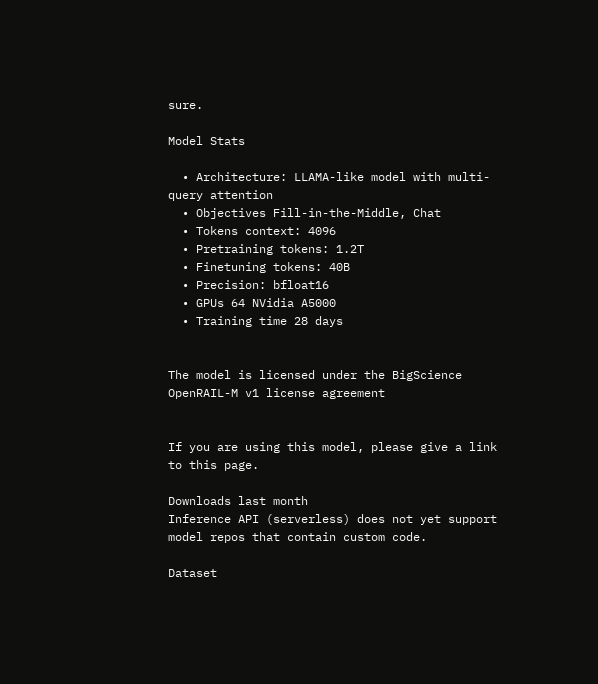sure.

Model Stats

  • Architecture: LLAMA-like model with multi-query attention
  • Objectives Fill-in-the-Middle, Chat
  • Tokens context: 4096
  • Pretraining tokens: 1.2T
  • Finetuning tokens: 40B
  • Precision: bfloat16
  • GPUs 64 NVidia A5000
  • Training time 28 days


The model is licensed under the BigScience OpenRAIL-M v1 license agreement


If you are using this model, please give a link to this page.

Downloads last month
Inference API (serverless) does not yet support model repos that contain custom code.

Dataset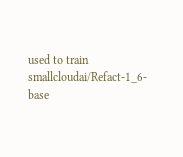used to train smallcloudai/Refact-1_6-base